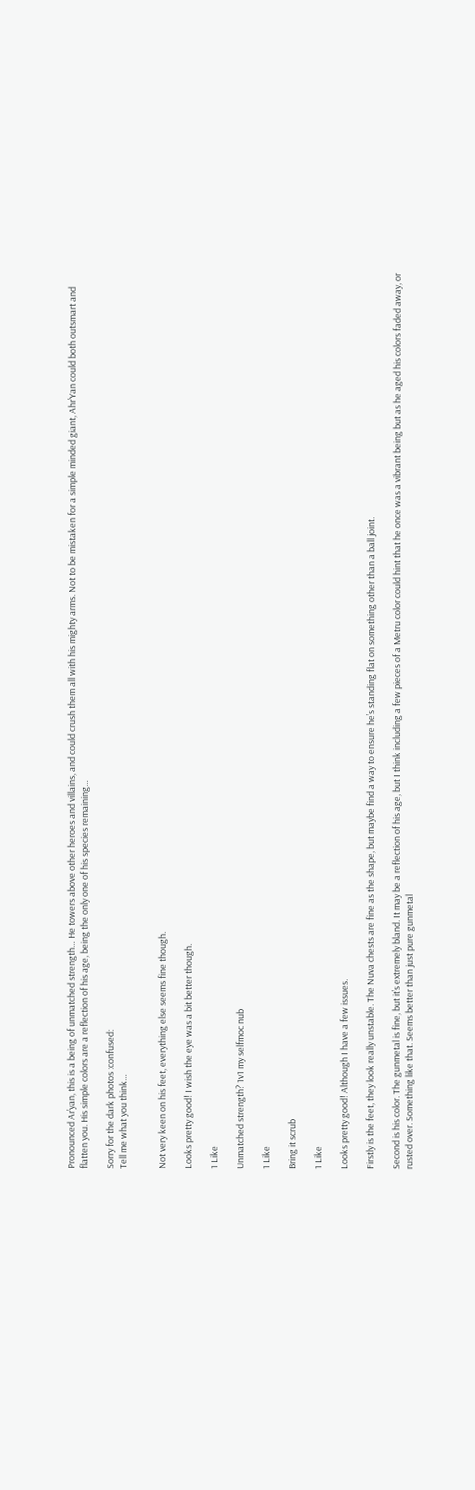Pronounced Ar’yan, this is a being of unmatched strength… He towers above other heroes and villains, and could crush them all with his mighty arms. Not to be mistaken for a simple minded giant, Ahr’Yan could both outsmart and flatten you. His simple colors are a reflection of his age, being the only one of his species remaining…

Sorry for the dark photos :confused:
Tell me what you think…


Not very keen on his feet, everything else seems fine though.

Looks pretty good! I wish the eye was a bit better though.

1 Like

Unmatched strength? 1v1 my selfmoc nub

1 Like

Bring it scrub

1 Like

Looks pretty good! Although I have a few issues.

Firstly is the feet, they look really unstable. The Nuva chests are fine as the shape, but maybe find a way to ensure he’s standing flat on something other than a ball joint.

Second is his color. The gunmetal is fine, but it’s extremely bland. It may be a reflection of his age, but I think including a few pieces of a Metru color could hint that he once was a vibrant being but as he aged his colors faded away, or rusted over. Something like that. Seems better than just pure gunmetal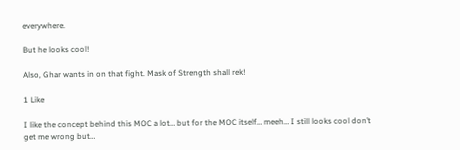everywhere.

But he looks cool!

Also, Ghar wants in on that fight. Mask of Strength shall rek!

1 Like

I like the concept behind this MOC a lot… but for the MOC itself… meeh… I still looks cool don’t get me wrong but…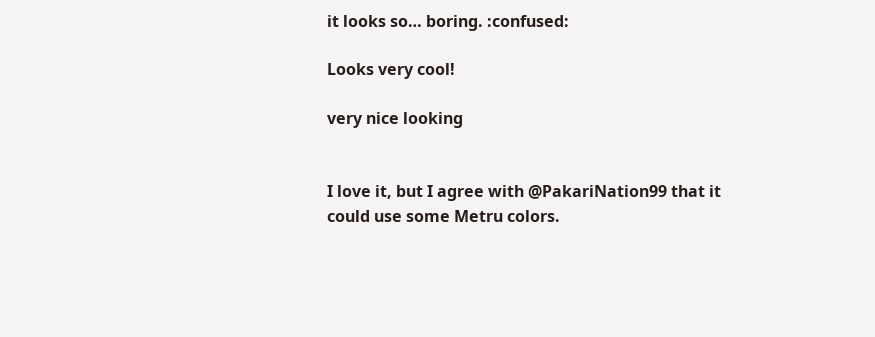it looks so… boring. :confused:

Looks very cool!

very nice looking


I love it, but I agree with @PakariNation99 that it could use some Metru colors.